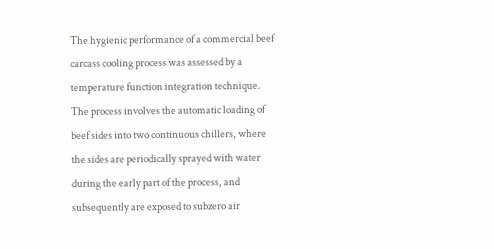The hygienic performance of a commercial beef carcass cooling process was assessed by a temperature function integration technique. The process involves the automatic loading of beef sides into two continuous chillers, where the sides are periodically sprayed with water during the early part of the process, and subsequently are exposed to subzero air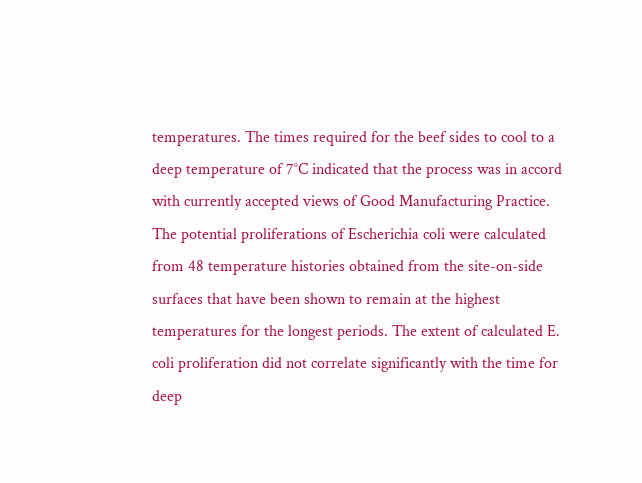temperatures. The times required for the beef sides to cool to a deep temperature of 7°C indicated that the process was in accord with currently accepted views of Good Manufacturing Practice. The potential proliferations of Escherichia coli were calculated from 48 temperature histories obtained from the site-on-side surfaces that have been shown to remain at the highest temperatures for the longest periods. The extent of calculated E. coli proliferation did not correlate significantly with the time for deep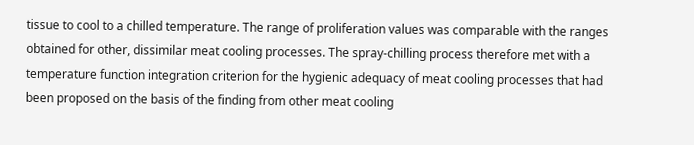tissue to cool to a chilled temperature. The range of proliferation values was comparable with the ranges obtained for other, dissimilar meat cooling processes. The spray-chilling process therefore met with a temperature function integration criterion for the hygienic adequacy of meat cooling processes that had been proposed on the basis of the finding from other meat cooling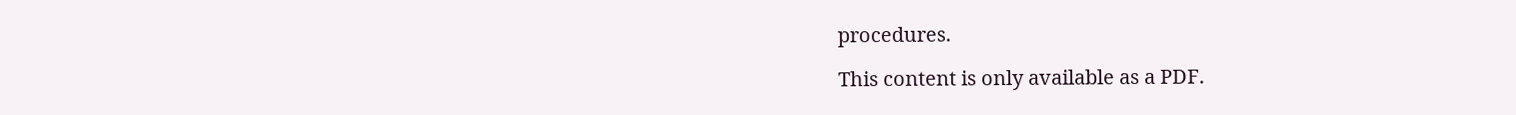procedures.

This content is only available as a PDF.